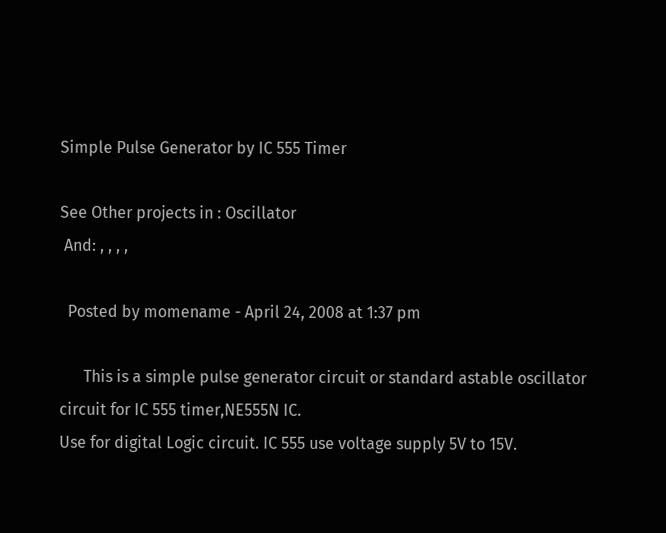Simple Pulse Generator by IC 555 Timer

See Other projects in : Oscillator
 And: , , , ,

  Posted by momename - April 24, 2008 at 1:37 pm

      This is a simple pulse generator circuit or standard astable oscillator circuit for IC 555 timer,NE555N IC.
Use for digital Logic circuit. IC 555 use voltage supply 5V to 15V.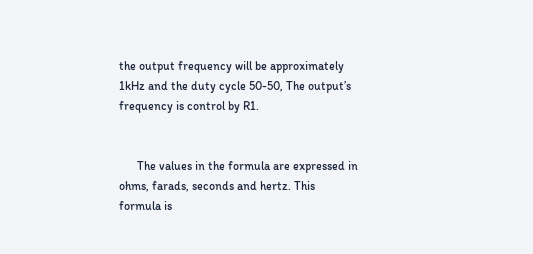the output frequency will be approximately 1kHz and the duty cycle 50-50, The output’s frequency is control by R1.


      The values in the formula are expressed in ohms, farads, seconds and hertz. This formula is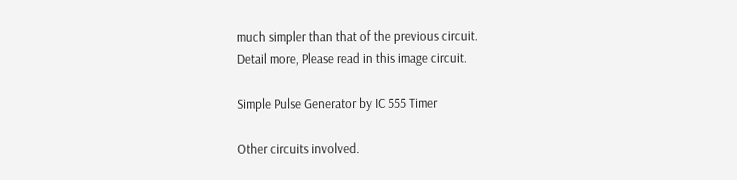much simpler than that of the previous circuit.
Detail more, Please read in this image circuit.

Simple Pulse Generator by IC 555 Timer

Other circuits involved.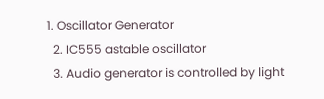1. Oscillator Generator
  2. IC555 astable oscillator
  3. Audio generator is controlled by light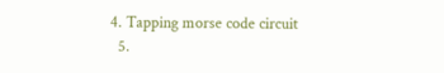4. Tapping morse code circuit
  5.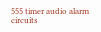555 timer audio alarm circuits